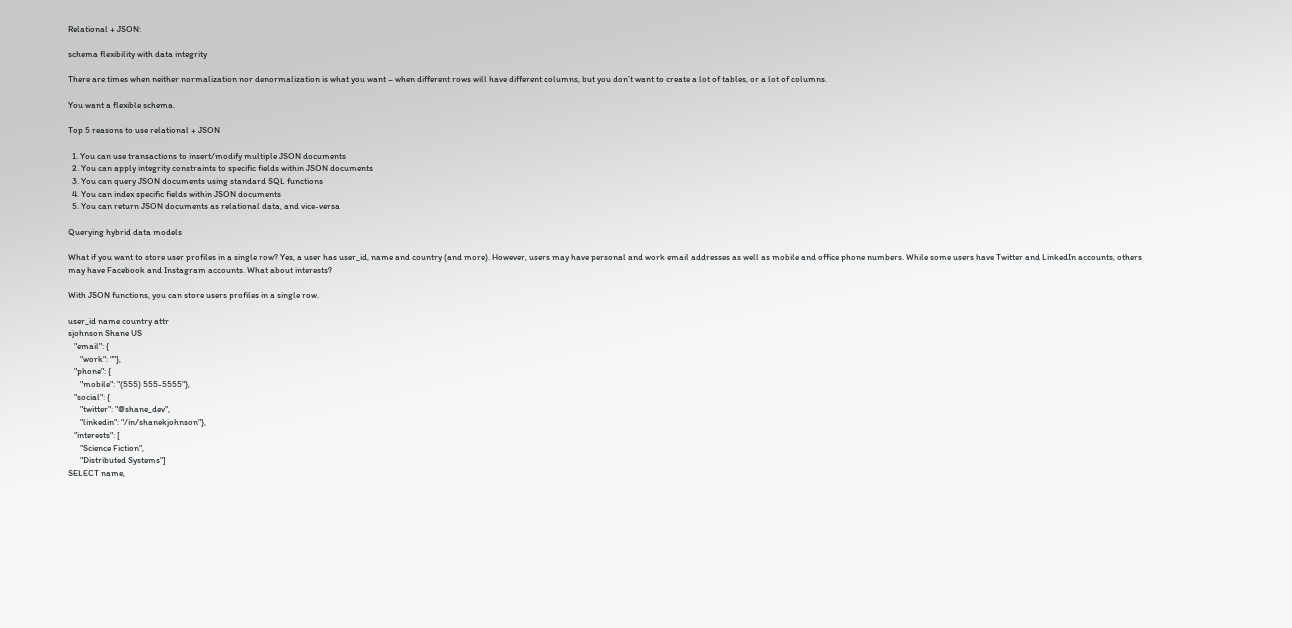Relational + JSON:

schema flexibility with data integrity

There are times when neither normalization nor denormalization is what you want – when different rows will have different columns, but you don’t want to create a lot of tables, or a lot of columns.

You want a flexible schema.

Top 5 reasons to use relational + JSON

  1. You can use transactions to insert/modify multiple JSON documents
  2. You can apply integrity constraints to specific fields within JSON documents
  3. You can query JSON documents using standard SQL functions
  4. You can index specific fields within JSON documents
  5. You can return JSON documents as relational data, and vice-versa

Querying hybrid data models

What if you want to store user profiles in a single row? Yes, a user has user_id, name and country (and more). However, users may have personal and work email addresses as well as mobile and office phone numbers. While some users have Twitter and LinkedIn accounts, others may have Facebook and Instagram accounts. What about interests?

With JSON functions, you can store users profiles in a single row.

user_id name country attr
sjohnson Shane US
   "email": {
      "work": ""},
   "phone": {
      "mobile": "(555) 555-5555"},
   "social": {
      "twitter": "@shane_dev",
      "linkedin": "/in/shanekjohnson"},
   "interests": [
      "Science Fiction",
      "Distributed Systems"]
SELECT name,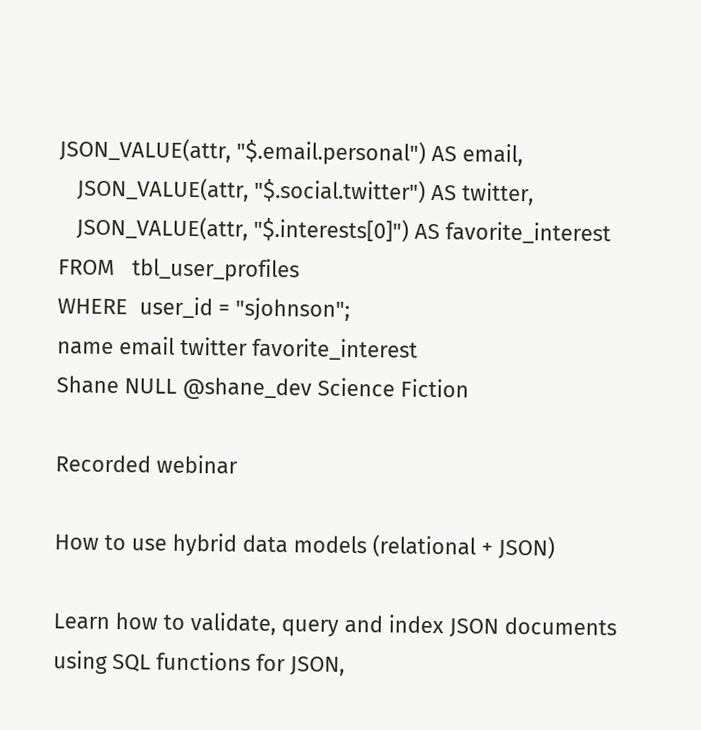JSON_VALUE(attr, "$.email.personal") AS email,
   JSON_VALUE(attr, "$.social.twitter") AS twitter,
   JSON_VALUE(attr, "$.interests[0]") AS favorite_interest
FROM   tbl_user_profiles
WHERE  user_id = "sjohnson";
name email twitter favorite_interest
Shane NULL @shane_dev Science Fiction

Recorded webinar

How to use hybrid data models (relational + JSON)

Learn how to validate, query and index JSON documents using SQL functions for JSON,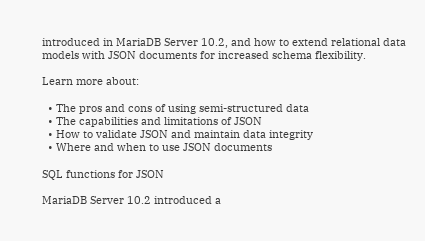introduced in MariaDB Server 10.2, and how to extend relational data models with JSON documents for increased schema flexibility.

Learn more about:

  • The pros and cons of using semi-structured data
  • The capabilities and limitations of JSON
  • How to validate JSON and maintain data integrity
  • Where and when to use JSON documents

SQL functions for JSON

MariaDB Server 10.2 introduced a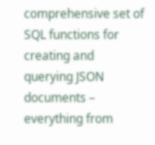comprehensive set of SQL functions for creating and querying JSON documents – everything from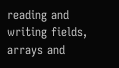reading and writing fields, arrays and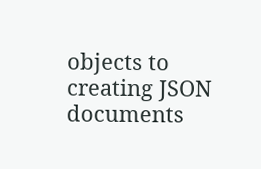objects to creating JSON documents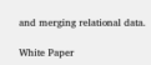and merging relational data.

White Paper